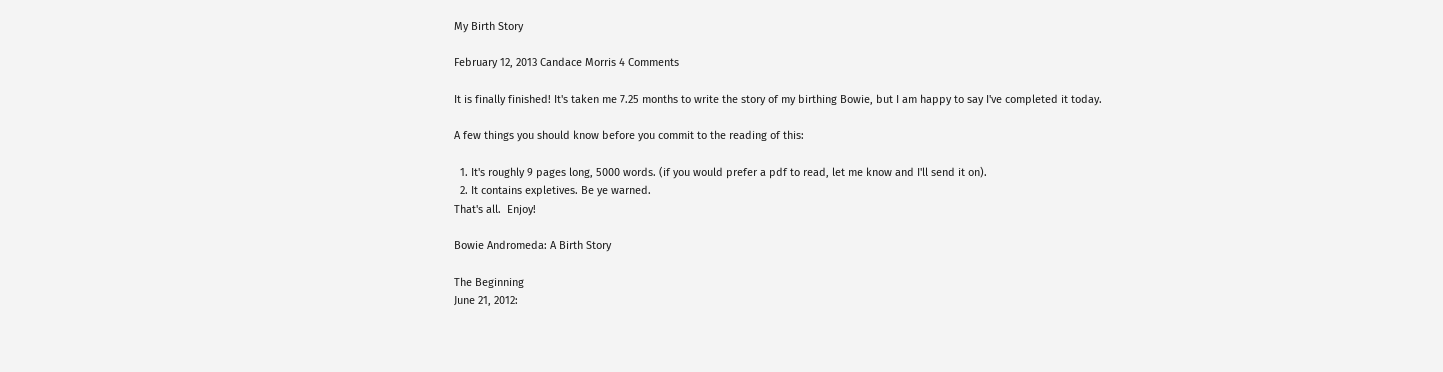My Birth Story

February 12, 2013 Candace Morris 4 Comments

It is finally finished! It's taken me 7.25 months to write the story of my birthing Bowie, but I am happy to say I've completed it today.

A few things you should know before you commit to the reading of this:

  1. It's roughly 9 pages long, 5000 words. (if you would prefer a pdf to read, let me know and I'll send it on).
  2. It contains expletives. Be ye warned.
That's all.  Enjoy!

Bowie Andromeda: A Birth Story

The Beginning
June 21, 2012: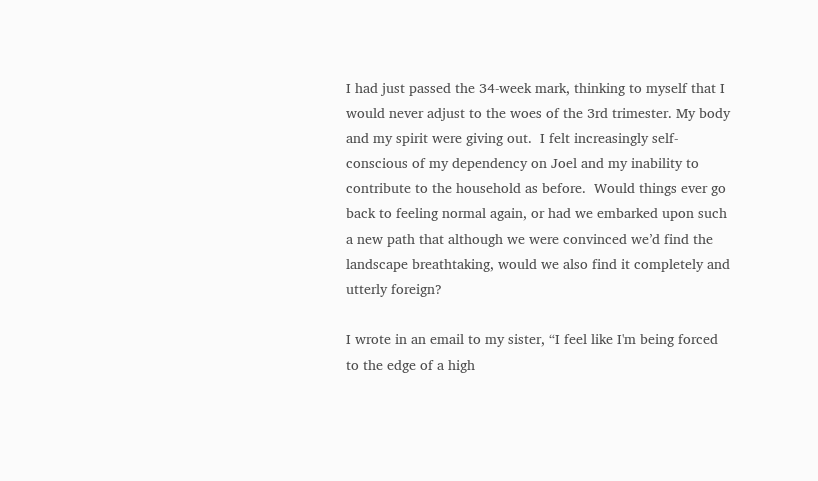I had just passed the 34-week mark, thinking to myself that I would never adjust to the woes of the 3rd trimester. My body and my spirit were giving out.  I felt increasingly self-conscious of my dependency on Joel and my inability to contribute to the household as before.  Would things ever go back to feeling normal again, or had we embarked upon such a new path that although we were convinced we’d find the landscape breathtaking, would we also find it completely and utterly foreign?

I wrote in an email to my sister, “I feel like I'm being forced to the edge of a high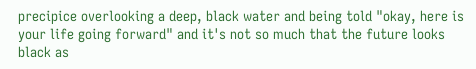precipice overlooking a deep, black water and being told "okay, here is your life going forward" and it's not so much that the future looks black as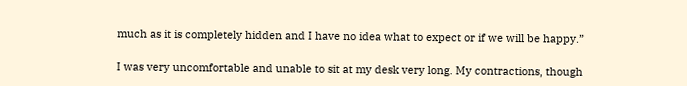much as it is completely hidden and I have no idea what to expect or if we will be happy.”

I was very uncomfortable and unable to sit at my desk very long. My contractions, though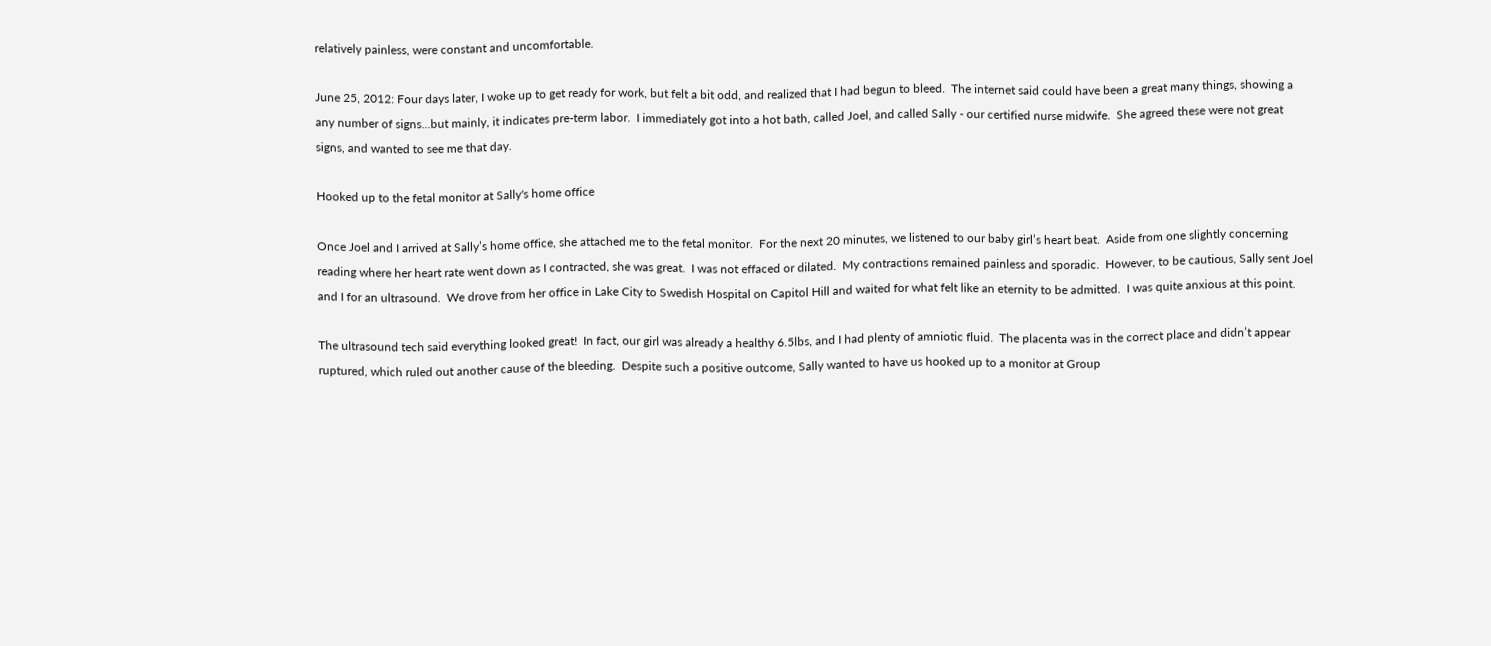relatively painless, were constant and uncomfortable.

June 25, 2012: Four days later, I woke up to get ready for work, but felt a bit odd, and realized that I had begun to bleed.  The internet said could have been a great many things, showing a any number of signs...but mainly, it indicates pre-term labor.  I immediately got into a hot bath, called Joel, and called Sally - our certified nurse midwife.  She agreed these were not great signs, and wanted to see me that day.

Hooked up to the fetal monitor at Sally's home office

Once Joel and I arrived at Sally’s home office, she attached me to the fetal monitor.  For the next 20 minutes, we listened to our baby girl’s heart beat.  Aside from one slightly concerning reading where her heart rate went down as I contracted, she was great.  I was not effaced or dilated.  My contractions remained painless and sporadic.  However, to be cautious, Sally sent Joel and I for an ultrasound.  We drove from her office in Lake City to Swedish Hospital on Capitol Hill and waited for what felt like an eternity to be admitted.  I was quite anxious at this point.

The ultrasound tech said everything looked great!  In fact, our girl was already a healthy 6.5lbs, and I had plenty of amniotic fluid.  The placenta was in the correct place and didn’t appear ruptured, which ruled out another cause of the bleeding.  Despite such a positive outcome, Sally wanted to have us hooked up to a monitor at Group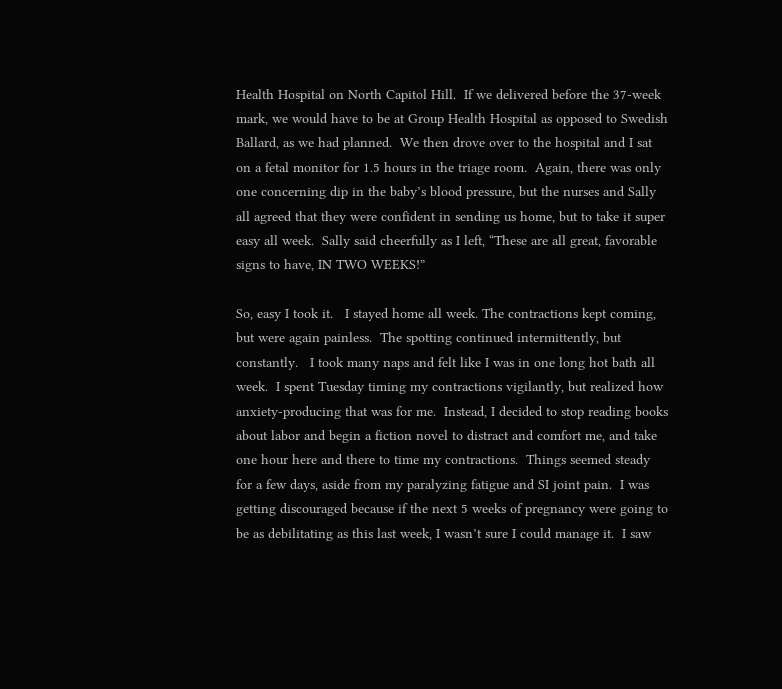Health Hospital on North Capitol Hill.  If we delivered before the 37-week mark, we would have to be at Group Health Hospital as opposed to Swedish Ballard, as we had planned.  We then drove over to the hospital and I sat on a fetal monitor for 1.5 hours in the triage room.  Again, there was only one concerning dip in the baby’s blood pressure, but the nurses and Sally all agreed that they were confident in sending us home, but to take it super easy all week.  Sally said cheerfully as I left, “These are all great, favorable signs to have, IN TWO WEEKS!”

So, easy I took it.   I stayed home all week. The contractions kept coming, but were again painless.  The spotting continued intermittently, but constantly.   I took many naps and felt like I was in one long hot bath all week.  I spent Tuesday timing my contractions vigilantly, but realized how anxiety-producing that was for me.  Instead, I decided to stop reading books about labor and begin a fiction novel to distract and comfort me, and take one hour here and there to time my contractions.  Things seemed steady for a few days, aside from my paralyzing fatigue and SI joint pain.  I was getting discouraged because if the next 5 weeks of pregnancy were going to be as debilitating as this last week, I wasn’t sure I could manage it.  I saw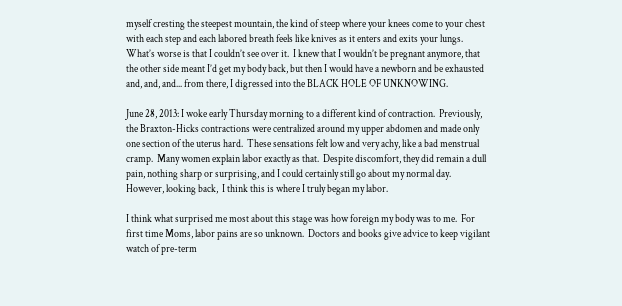myself cresting the steepest mountain, the kind of steep where your knees come to your chest with each step and each labored breath feels like knives as it enters and exits your lungs.  What’s worse is that I couldn’t see over it.  I knew that I wouldn’t be pregnant anymore, that the other side meant I’d get my body back, but then I would have a newborn and be exhausted and, and, and... from there, I digressed into the BLACK HOLE OF UNKNOWING.

June 28, 2013: I woke early Thursday morning to a different kind of contraction.  Previously, the Braxton-Hicks contractions were centralized around my upper abdomen and made only one section of the uterus hard.  These sensations felt low and very achy, like a bad menstrual cramp.  Many women explain labor exactly as that.  Despite discomfort, they did remain a dull pain, nothing sharp or surprising, and I could certainly still go about my normal day.  However, looking back,  I think this is where I truly began my labor.

I think what surprised me most about this stage was how foreign my body was to me.  For first time Moms, labor pains are so unknown.  Doctors and books give advice to keep vigilant watch of pre-term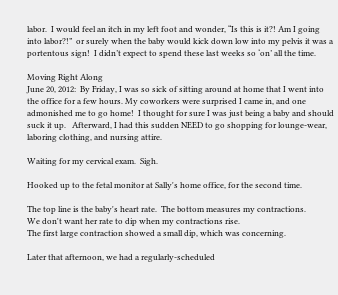labor.  I would feel an itch in my left foot and wonder, “Is this is it?! Am I going into labor?!”  or surely when the baby would kick down low into my pelvis it was a portentous sign!  I didn’t expect to spend these last weeks so ‘on’ all the time.

Moving Right Along
June 20, 2012:  By Friday, I was so sick of sitting around at home that I went into the office for a few hours. My coworkers were surprised I came in, and one admonished me to go home!  I thought for sure I was just being a baby and should suck it up.   Afterward, I had this sudden NEED to go shopping for lounge-wear, laboring clothing, and nursing attire.

Waiting for my cervical exam.  Sigh.

Hooked up to the fetal monitor at Sally's home office, for the second time.

The top line is the baby's heart rate.  The bottom measures my contractions.
We don't want her rate to dip when my contractions rise.
The first large contraction showed a small dip, which was concerning.

Later that afternoon, we had a regularly-scheduled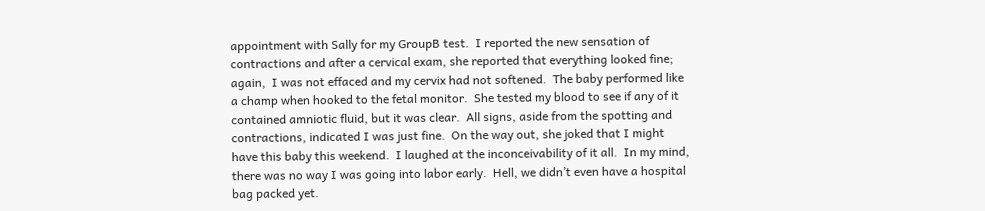appointment with Sally for my GroupB test.  I reported the new sensation of contractions and after a cervical exam, she reported that everything looked fine; again,  I was not effaced and my cervix had not softened.  The baby performed like a champ when hooked to the fetal monitor.  She tested my blood to see if any of it contained amniotic fluid, but it was clear.  All signs, aside from the spotting and contractions, indicated I was just fine.  On the way out, she joked that I might have this baby this weekend.  I laughed at the inconceivability of it all.  In my mind, there was no way I was going into labor early.  Hell, we didn’t even have a hospital bag packed yet.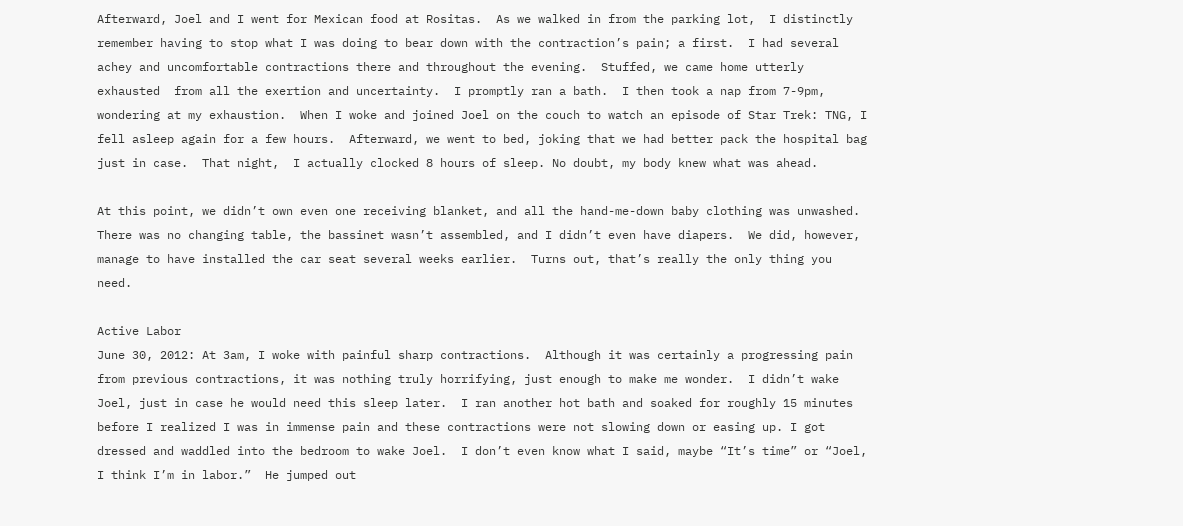Afterward, Joel and I went for Mexican food at Rositas.  As we walked in from the parking lot,  I distinctly remember having to stop what I was doing to bear down with the contraction’s pain; a first.  I had several achey and uncomfortable contractions there and throughout the evening.  Stuffed, we came home utterly exhausted  from all the exertion and uncertainty.  I promptly ran a bath.  I then took a nap from 7-9pm, wondering at my exhaustion.  When I woke and joined Joel on the couch to watch an episode of Star Trek: TNG, I fell asleep again for a few hours.  Afterward, we went to bed, joking that we had better pack the hospital bag just in case.  That night,  I actually clocked 8 hours of sleep. No doubt, my body knew what was ahead.

At this point, we didn’t own even one receiving blanket, and all the hand-me-down baby clothing was unwashed. There was no changing table, the bassinet wasn’t assembled, and I didn’t even have diapers.  We did, however, manage to have installed the car seat several weeks earlier.  Turns out, that’s really the only thing you need.

Active Labor
June 30, 2012: At 3am, I woke with painful sharp contractions.  Although it was certainly a progressing pain from previous contractions, it was nothing truly horrifying, just enough to make me wonder.  I didn’t wake Joel, just in case he would need this sleep later.  I ran another hot bath and soaked for roughly 15 minutes before I realized I was in immense pain and these contractions were not slowing down or easing up. I got dressed and waddled into the bedroom to wake Joel.  I don’t even know what I said, maybe “It’s time” or “Joel, I think I’m in labor.”  He jumped out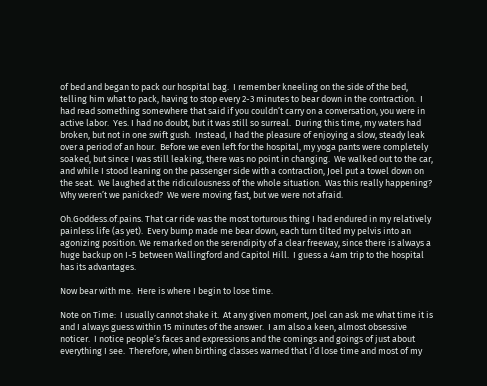of bed and began to pack our hospital bag.  I remember kneeling on the side of the bed, telling him what to pack, having to stop every 2-3 minutes to bear down in the contraction.  I had read something somewhere that said if you couldn’t carry on a conversation, you were in active labor.  Yes. I had no doubt, but it was still so surreal.  During this time, my waters had broken, but not in one swift gush.  Instead, I had the pleasure of enjoying a slow, steady leak over a period of an hour.  Before we even left for the hospital, my yoga pants were completely soaked, but since I was still leaking, there was no point in changing.  We walked out to the car, and while I stood leaning on the passenger side with a contraction, Joel put a towel down on the seat.  We laughed at the ridiculousness of the whole situation.  Was this really happening?  Why weren’t we panicked?  We were moving fast, but we were not afraid.

Oh.Goddess.of.pains. That car ride was the most torturous thing I had endured in my relatively painless life (as yet).  Every bump made me bear down, each turn tilted my pelvis into an agonizing position. We remarked on the serendipity of a clear freeway, since there is always a huge backup on I-5 between Wallingford and Capitol Hill.  I guess a 4am trip to the hospital has its advantages.

Now bear with me.  Here is where I begin to lose time.

Note on Time:  I usually cannot shake it.  At any given moment, Joel can ask me what time it is and I always guess within 15 minutes of the answer.  I am also a keen, almost obsessive noticer.  I notice people’s faces and expressions and the comings and goings of just about everything I see.  Therefore, when birthing classes warned that I’d lose time and most of my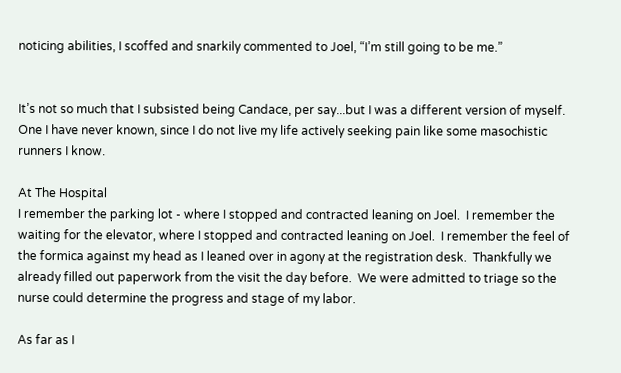noticing abilities, I scoffed and snarkily commented to Joel, “I’m still going to be me.”


It’s not so much that I subsisted being Candace, per say...but I was a different version of myself.  One I have never known, since I do not live my life actively seeking pain like some masochistic runners I know.

At The Hospital
I remember the parking lot - where I stopped and contracted leaning on Joel.  I remember the waiting for the elevator, where I stopped and contracted leaning on Joel.  I remember the feel of the formica against my head as I leaned over in agony at the registration desk.  Thankfully we already filled out paperwork from the visit the day before.  We were admitted to triage so the nurse could determine the progress and stage of my labor.

As far as I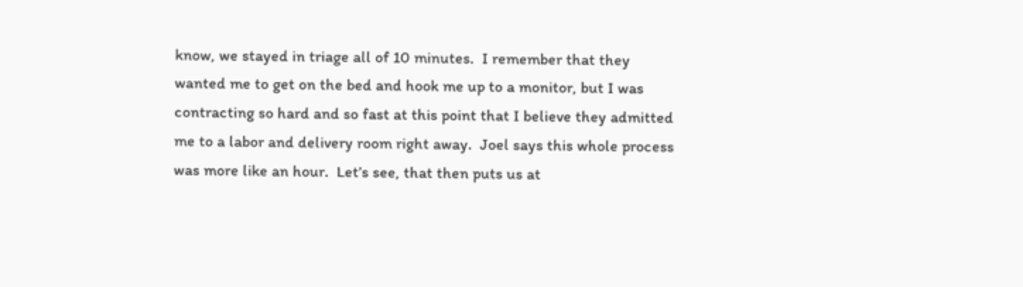know, we stayed in triage all of 10 minutes.  I remember that they wanted me to get on the bed and hook me up to a monitor, but I was contracting so hard and so fast at this point that I believe they admitted me to a labor and delivery room right away.  Joel says this whole process was more like an hour.  Let’s see, that then puts us at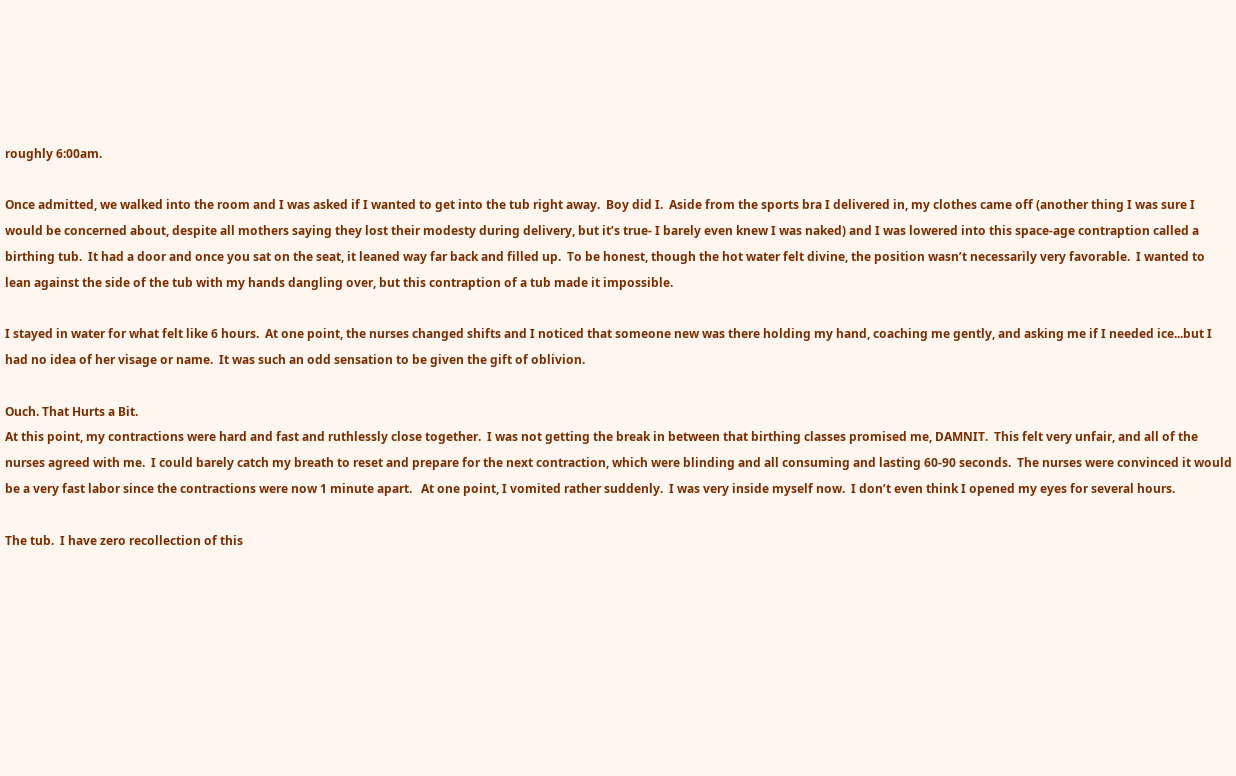roughly 6:00am.

Once admitted, we walked into the room and I was asked if I wanted to get into the tub right away.  Boy did I.  Aside from the sports bra I delivered in, my clothes came off (another thing I was sure I would be concerned about, despite all mothers saying they lost their modesty during delivery, but it’s true- I barely even knew I was naked) and I was lowered into this space-age contraption called a birthing tub.  It had a door and once you sat on the seat, it leaned way far back and filled up.  To be honest, though the hot water felt divine, the position wasn’t necessarily very favorable.  I wanted to lean against the side of the tub with my hands dangling over, but this contraption of a tub made it impossible.

I stayed in water for what felt like 6 hours.  At one point, the nurses changed shifts and I noticed that someone new was there holding my hand, coaching me gently, and asking me if I needed ice...but I had no idea of her visage or name.  It was such an odd sensation to be given the gift of oblivion.

Ouch. That Hurts a Bit.
At this point, my contractions were hard and fast and ruthlessly close together.  I was not getting the break in between that birthing classes promised me, DAMNIT.  This felt very unfair, and all of the nurses agreed with me.  I could barely catch my breath to reset and prepare for the next contraction, which were blinding and all consuming and lasting 60-90 seconds.  The nurses were convinced it would be a very fast labor since the contractions were now 1 minute apart.   At one point, I vomited rather suddenly.  I was very inside myself now.  I don’t even think I opened my eyes for several hours.

The tub.  I have zero recollection of this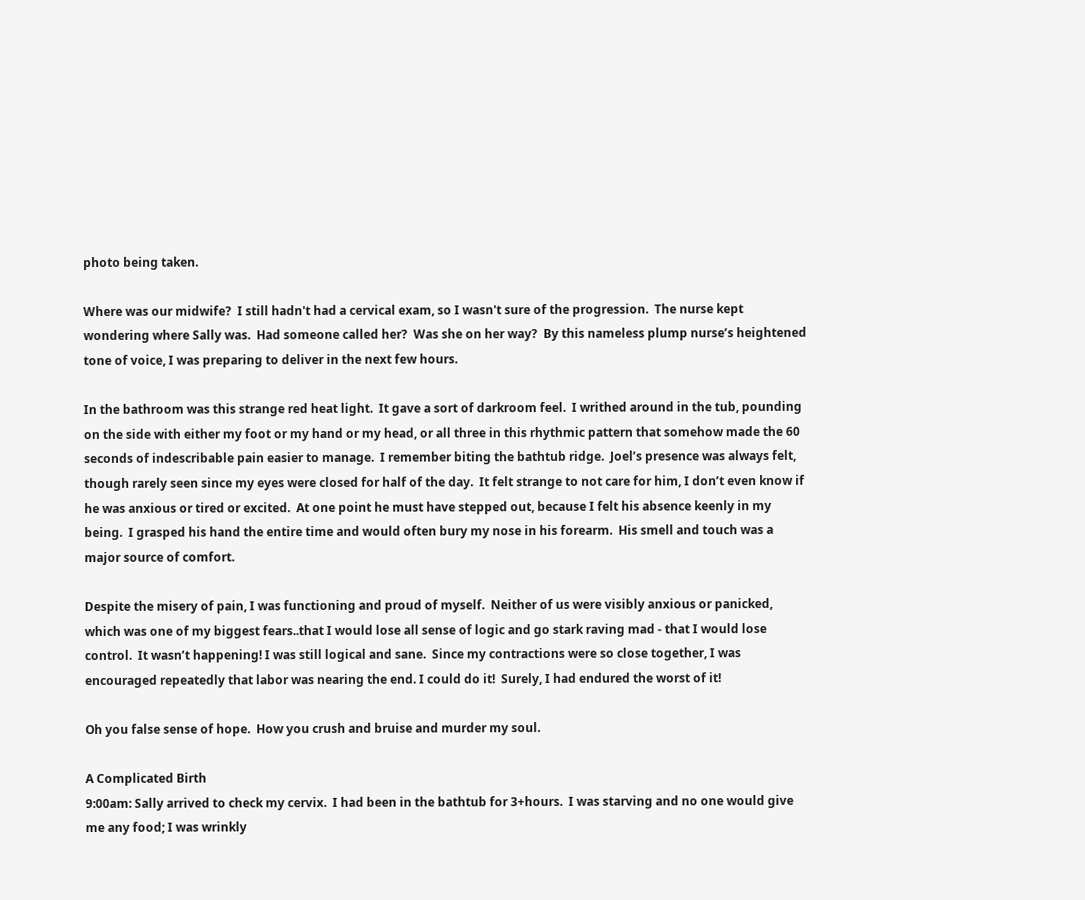photo being taken.

Where was our midwife?  I still hadn't had a cervical exam, so I wasn't sure of the progression.  The nurse kept wondering where Sally was.  Had someone called her?  Was she on her way?  By this nameless plump nurse’s heightened tone of voice, I was preparing to deliver in the next few hours.

In the bathroom was this strange red heat light.  It gave a sort of darkroom feel.  I writhed around in the tub, pounding on the side with either my foot or my hand or my head, or all three in this rhythmic pattern that somehow made the 60 seconds of indescribable pain easier to manage.  I remember biting the bathtub ridge.  Joel’s presence was always felt, though rarely seen since my eyes were closed for half of the day.  It felt strange to not care for him, I don’t even know if he was anxious or tired or excited.  At one point he must have stepped out, because I felt his absence keenly in my being.  I grasped his hand the entire time and would often bury my nose in his forearm.  His smell and touch was a major source of comfort.

Despite the misery of pain, I was functioning and proud of myself.  Neither of us were visibly anxious or panicked, which was one of my biggest fears..that I would lose all sense of logic and go stark raving mad - that I would lose control.  It wasn’t happening! I was still logical and sane.  Since my contractions were so close together, I was encouraged repeatedly that labor was nearing the end. I could do it!  Surely, I had endured the worst of it!

Oh you false sense of hope.  How you crush and bruise and murder my soul.

A Complicated Birth
9:00am: Sally arrived to check my cervix.  I had been in the bathtub for 3+hours.  I was starving and no one would give me any food; I was wrinkly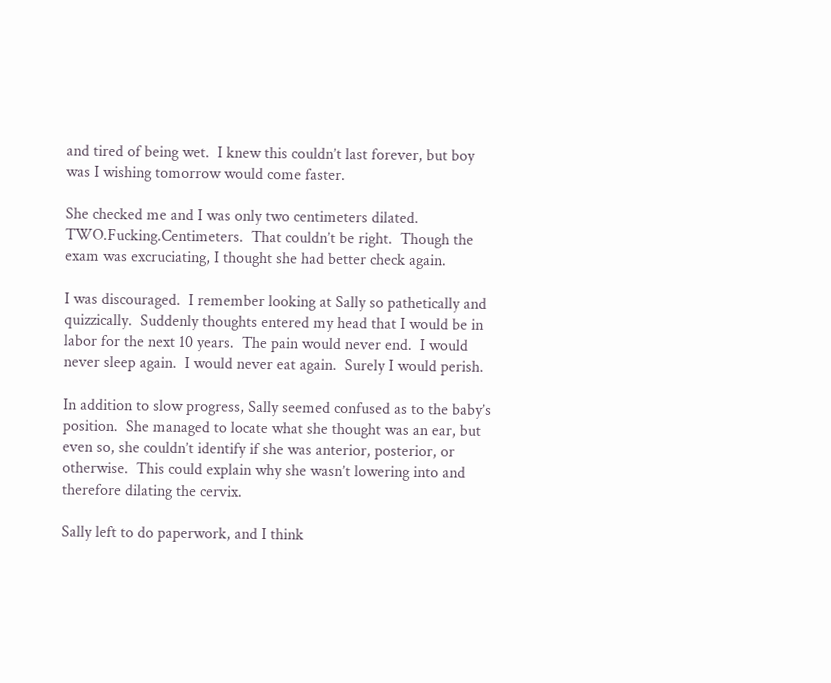and tired of being wet.  I knew this couldn’t last forever, but boy was I wishing tomorrow would come faster.

She checked me and I was only two centimeters dilated.  TWO.Fucking.Centimeters.  That couldn’t be right.  Though the exam was excruciating, I thought she had better check again.

I was discouraged.  I remember looking at Sally so pathetically and quizzically.  Suddenly thoughts entered my head that I would be in labor for the next 10 years.  The pain would never end.  I would never sleep again.  I would never eat again.  Surely I would perish.

In addition to slow progress, Sally seemed confused as to the baby’s position.  She managed to locate what she thought was an ear, but even so, she couldn’t identify if she was anterior, posterior, or otherwise.  This could explain why she wasn’t lowering into and therefore dilating the cervix.

Sally left to do paperwork, and I think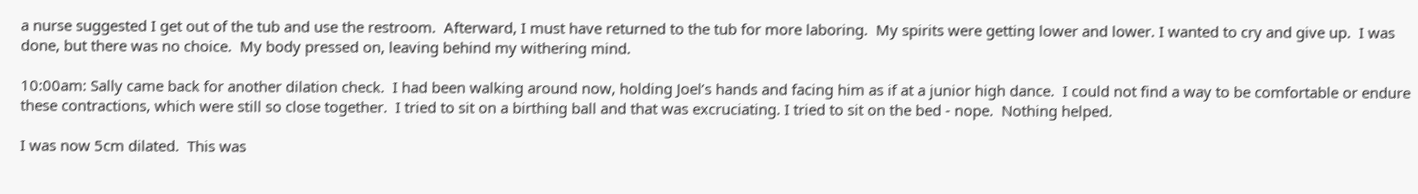a nurse suggested I get out of the tub and use the restroom.  Afterward, I must have returned to the tub for more laboring.  My spirits were getting lower and lower. I wanted to cry and give up.  I was done, but there was no choice.  My body pressed on, leaving behind my withering mind.

10:00am: Sally came back for another dilation check.  I had been walking around now, holding Joel’s hands and facing him as if at a junior high dance.  I could not find a way to be comfortable or endure these contractions, which were still so close together.  I tried to sit on a birthing ball and that was excruciating. I tried to sit on the bed - nope.  Nothing helped.

I was now 5cm dilated.  This was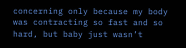concerning only because my body was contracting so fast and so hard, but baby just wasn’t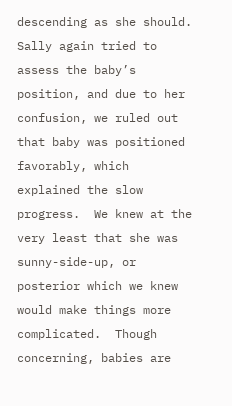descending as she should.  Sally again tried to assess the baby’s position, and due to her confusion, we ruled out that baby was positioned favorably, which explained the slow progress.  We knew at the very least that she was sunny-side-up, or posterior which we knew would make things more complicated.  Though concerning, babies are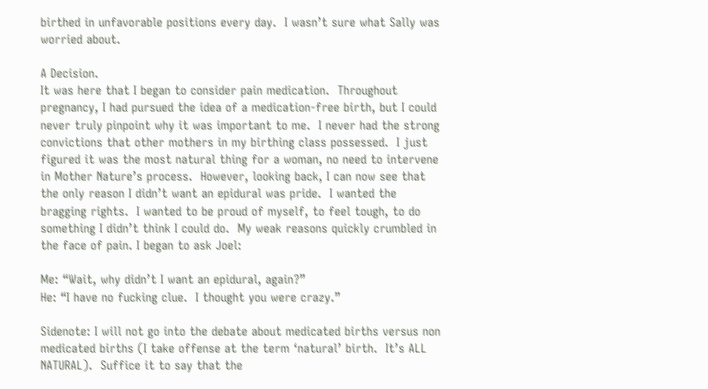birthed in unfavorable positions every day.  I wasn’t sure what Sally was worried about.

A Decision.
It was here that I began to consider pain medication.  Throughout pregnancy, I had pursued the idea of a medication-free birth, but I could never truly pinpoint why it was important to me.  I never had the strong convictions that other mothers in my birthing class possessed.  I just figured it was the most natural thing for a woman, no need to intervene in Mother Nature’s process.  However, looking back, I can now see that the only reason I didn’t want an epidural was pride.  I wanted the bragging rights.  I wanted to be proud of myself, to feel tough, to do something I didn’t think I could do.  My weak reasons quickly crumbled in the face of pain. I began to ask Joel:

Me: “Wait, why didn’t I want an epidural, again?”
He: “I have no fucking clue.  I thought you were crazy.”

Sidenote: I will not go into the debate about medicated births versus non medicated births (I take offense at the term ‘natural’ birth.  It’s ALL NATURAL).  Suffice it to say that the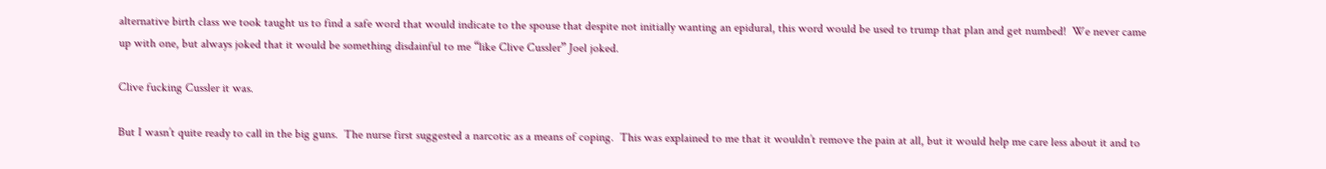alternative birth class we took taught us to find a safe word that would indicate to the spouse that despite not initially wanting an epidural, this word would be used to trump that plan and get numbed!  We never came up with one, but always joked that it would be something disdainful to me “like Clive Cussler” Joel joked.

Clive fucking Cussler it was.

But I wasn’t quite ready to call in the big guns.  The nurse first suggested a narcotic as a means of coping.  This was explained to me that it wouldn’t remove the pain at all, but it would help me care less about it and to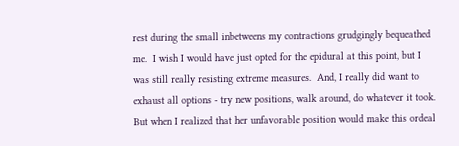rest during the small inbetweens my contractions grudgingly bequeathed me.  I wish I would have just opted for the epidural at this point, but I was still really resisting extreme measures.  And, I really did want to exhaust all options - try new positions, walk around, do whatever it took.  But when I realized that her unfavorable position would make this ordeal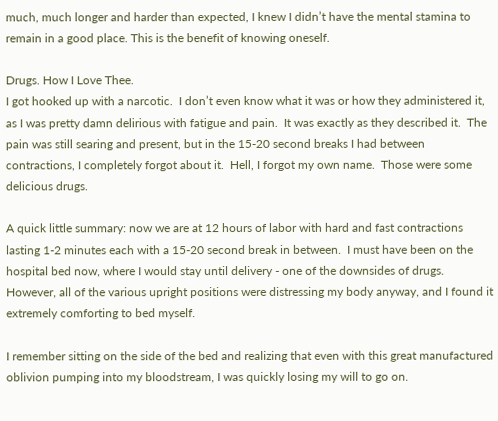much, much longer and harder than expected, I knew I didn’t have the mental stamina to remain in a good place. This is the benefit of knowing oneself.

Drugs. How I Love Thee.
I got hooked up with a narcotic.  I don’t even know what it was or how they administered it, as I was pretty damn delirious with fatigue and pain.  It was exactly as they described it.  The pain was still searing and present, but in the 15-20 second breaks I had between contractions, I completely forgot about it.  Hell, I forgot my own name.  Those were some delicious drugs.

A quick little summary: now we are at 12 hours of labor with hard and fast contractions lasting 1-2 minutes each with a 15-20 second break in between.  I must have been on the hospital bed now, where I would stay until delivery - one of the downsides of drugs.  However, all of the various upright positions were distressing my body anyway, and I found it extremely comforting to bed myself.

I remember sitting on the side of the bed and realizing that even with this great manufactured oblivion pumping into my bloodstream, I was quickly losing my will to go on.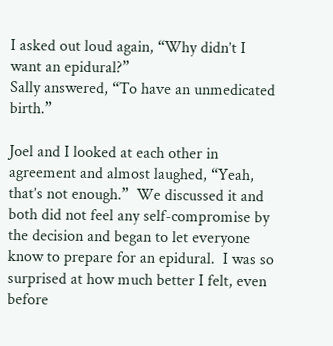I asked out loud again, “Why didn’t I want an epidural?”
Sally answered, “To have an unmedicated birth.”

Joel and I looked at each other in agreement and almost laughed, “Yeah, that’s not enough.”  We discussed it and both did not feel any self-compromise by the decision and began to let everyone know to prepare for an epidural.  I was so surprised at how much better I felt, even before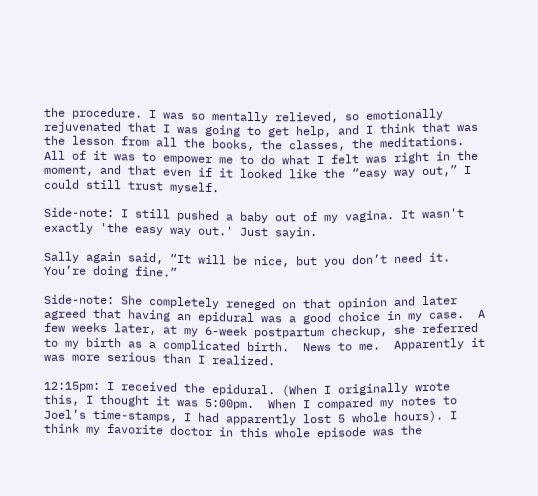the procedure. I was so mentally relieved, so emotionally rejuvenated that I was going to get help, and I think that was the lesson from all the books, the classes, the meditations.  All of it was to empower me to do what I felt was right in the moment, and that even if it looked like the “easy way out,” I could still trust myself.

Side-note: I still pushed a baby out of my vagina. It wasn't exactly 'the easy way out.' Just sayin.

Sally again said, “It will be nice, but you don’t need it.  You’re doing fine.”

Side-note: She completely reneged on that opinion and later agreed that having an epidural was a good choice in my case.  A few weeks later, at my 6-week postpartum checkup, she referred to my birth as a complicated birth.  News to me.  Apparently it was more serious than I realized.

12:15pm: I received the epidural. (When I originally wrote this, I thought it was 5:00pm.  When I compared my notes to Joel’s time-stamps, I had apparently lost 5 whole hours). I think my favorite doctor in this whole episode was the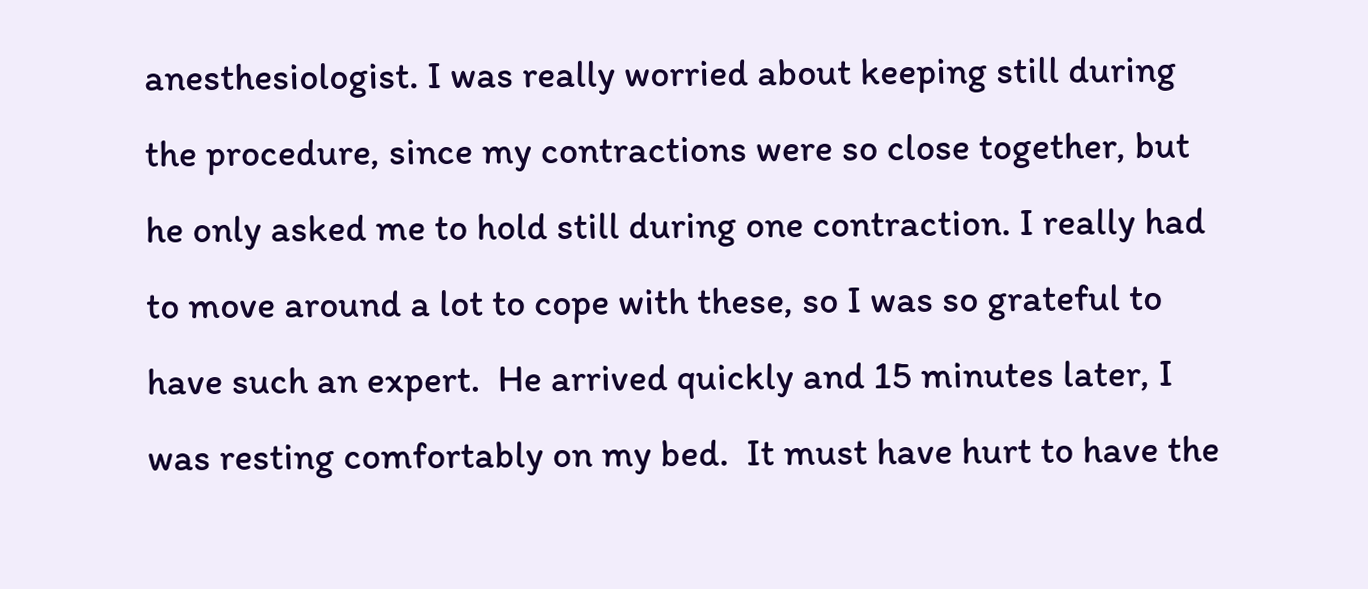anesthesiologist. I was really worried about keeping still during the procedure, since my contractions were so close together, but he only asked me to hold still during one contraction. I really had to move around a lot to cope with these, so I was so grateful to have such an expert.  He arrived quickly and 15 minutes later, I was resting comfortably on my bed.  It must have hurt to have the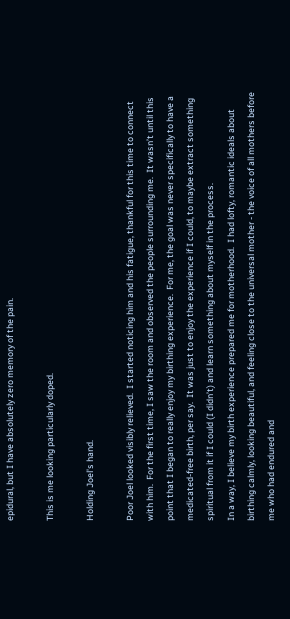epidural, but I have absolutely zero memory of the pain.

This is me looking particularly doped.

Holding Joel's hand.

Poor Joel looked visibly relieved.  I started noticing him and his fatigue, thankful for this time to connect with him.  For the first time, I saw the room and observed the people surrounding me.  It wasn’t until this point that I began to really enjoy my birthing experience.  For me, the goal was never specifically to have a medicated-free birth, per say.  It was just to enjoy the experience if I could, to maybe extract something spiritual from it if I could (I didn’t) and learn something about myself in the process.
In a way, I believe my birth experience prepared me for motherhood.  I had lofty, romantic ideals about birthing calmly, looking beautiful, and feeling close to the universal mother - the voice of all mothers before me who had endured and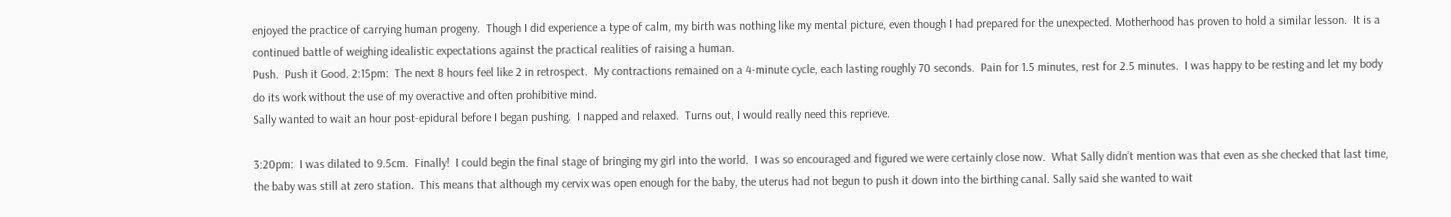enjoyed the practice of carrying human progeny.  Though I did experience a type of calm, my birth was nothing like my mental picture, even though I had prepared for the unexpected. Motherhood has proven to hold a similar lesson.  It is a continued battle of weighing idealistic expectations against the practical realities of raising a human.
Push.  Push it Good. 2:15pm:  The next 8 hours feel like 2 in retrospect.  My contractions remained on a 4-minute cycle, each lasting roughly 70 seconds.  Pain for 1.5 minutes, rest for 2.5 minutes.  I was happy to be resting and let my body do its work without the use of my overactive and often prohibitive mind.
Sally wanted to wait an hour post-epidural before I began pushing.  I napped and relaxed.  Turns out, I would really need this reprieve.

3:20pm:  I was dilated to 9.5cm.  Finally!  I could begin the final stage of bringing my girl into the world.  I was so encouraged and figured we were certainly close now.  What Sally didn’t mention was that even as she checked that last time, the baby was still at zero station.  This means that although my cervix was open enough for the baby, the uterus had not begun to push it down into the birthing canal. Sally said she wanted to wait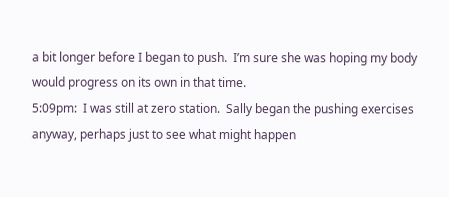a bit longer before I began to push.  I’m sure she was hoping my body would progress on its own in that time.
5:09pm:  I was still at zero station.  Sally began the pushing exercises anyway, perhaps just to see what might happen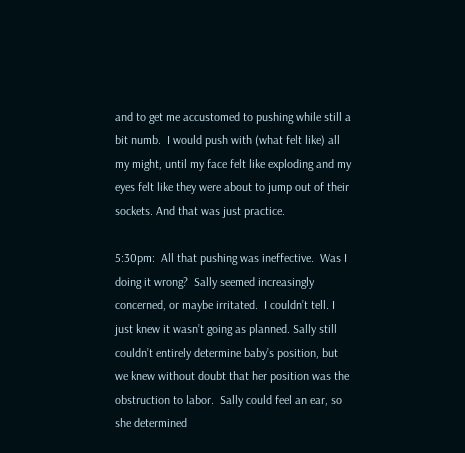and to get me accustomed to pushing while still a bit numb.  I would push with (what felt like) all my might, until my face felt like exploding and my eyes felt like they were about to jump out of their sockets. And that was just practice.

5:30pm:  All that pushing was ineffective.  Was I doing it wrong?  Sally seemed increasingly concerned, or maybe irritated.  I couldn’t tell. I just knew it wasn’t going as planned. Sally still couldn’t entirely determine baby’s position, but we knew without doubt that her position was the obstruction to labor.  Sally could feel an ear, so she determined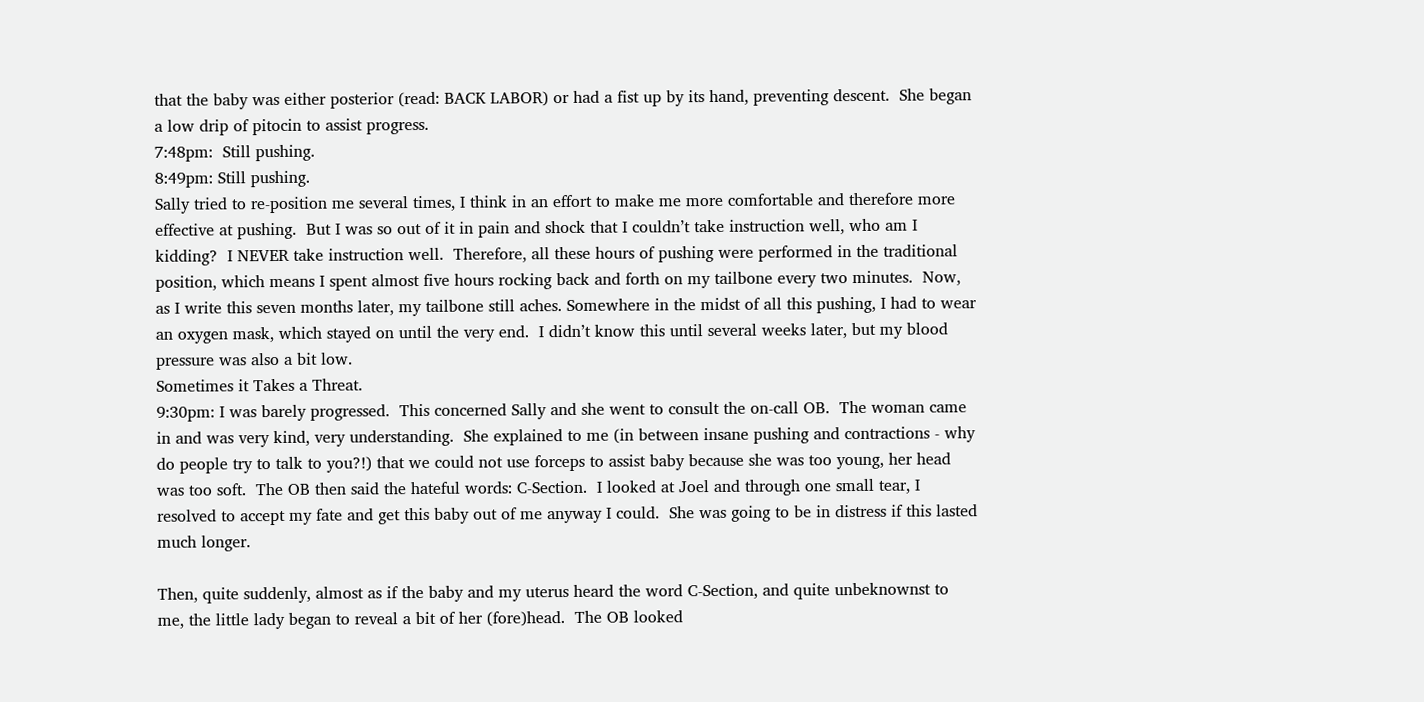that the baby was either posterior (read: BACK LABOR) or had a fist up by its hand, preventing descent.  She began a low drip of pitocin to assist progress.
7:48pm:  Still pushing.
8:49pm: Still pushing.
Sally tried to re-position me several times, I think in an effort to make me more comfortable and therefore more effective at pushing.  But I was so out of it in pain and shock that I couldn’t take instruction well, who am I kidding?  I NEVER take instruction well.  Therefore, all these hours of pushing were performed in the traditional position, which means I spent almost five hours rocking back and forth on my tailbone every two minutes.  Now, as I write this seven months later, my tailbone still aches. Somewhere in the midst of all this pushing, I had to wear an oxygen mask, which stayed on until the very end.  I didn’t know this until several weeks later, but my blood pressure was also a bit low.
Sometimes it Takes a Threat.
9:30pm: I was barely progressed.  This concerned Sally and she went to consult the on-call OB.  The woman came in and was very kind, very understanding.  She explained to me (in between insane pushing and contractions - why do people try to talk to you?!) that we could not use forceps to assist baby because she was too young, her head was too soft.  The OB then said the hateful words: C-Section.  I looked at Joel and through one small tear, I resolved to accept my fate and get this baby out of me anyway I could.  She was going to be in distress if this lasted much longer.

Then, quite suddenly, almost as if the baby and my uterus heard the word C-Section, and quite unbeknownst to me, the little lady began to reveal a bit of her (fore)head.  The OB looked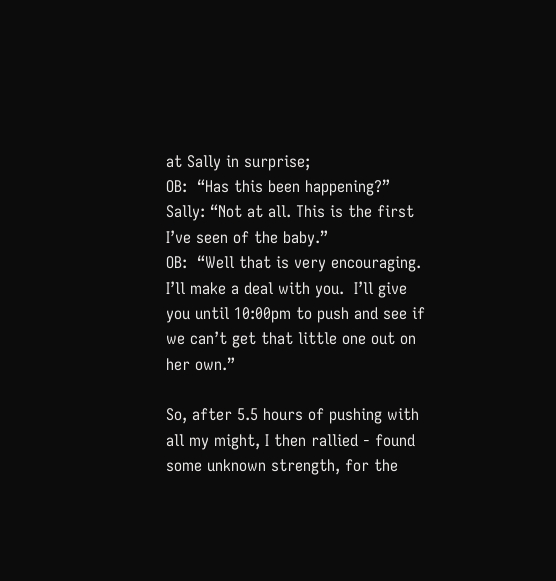at Sally in surprise;
OB:  “Has this been happening?”
Sally: “Not at all. This is the first I’ve seen of the baby.”
OB:  “Well that is very encouraging.  I’ll make a deal with you.  I’ll give you until 10:00pm to push and see if we can’t get that little one out on her own.”

So, after 5.5 hours of pushing with all my might, I then rallied - found some unknown strength, for the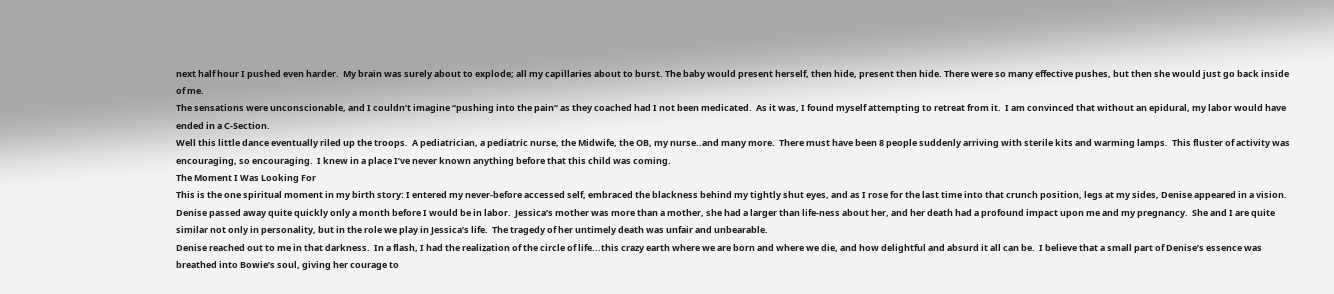next half hour I pushed even harder.  My brain was surely about to explode; all my capillaries about to burst. The baby would present herself, then hide, present then hide. There were so many effective pushes, but then she would just go back inside of me.
The sensations were unconscionable, and I couldn’t imagine “pushing into the pain” as they coached had I not been medicated.  As it was, I found myself attempting to retreat from it.  I am convinced that without an epidural, my labor would have ended in a C-Section.
Well this little dance eventually riled up the troops.  A pediatrician, a pediatric nurse, the Midwife, the OB, my nurse..and many more.  There must have been 8 people suddenly arriving with sterile kits and warming lamps.  This fluster of activity was encouraging, so encouraging.  I knew in a place I’ve never known anything before that this child was coming.
The Moment I Was Looking For
This is the one spiritual moment in my birth story: I entered my never-before accessed self, embraced the blackness behind my tightly shut eyes, and as I rose for the last time into that crunch position, legs at my sides, Denise appeared in a vision.
Denise passed away quite quickly only a month before I would be in labor.  Jessica’s mother was more than a mother, she had a larger than life-ness about her, and her death had a profound impact upon me and my pregnancy.  She and I are quite similar not only in personality, but in the role we play in Jessica’s life.  The tragedy of her untimely death was unfair and unbearable.
Denise reached out to me in that darkness.  In a flash, I had the realization of the circle of life...this crazy earth where we are born and where we die, and how delightful and absurd it all can be.  I believe that a small part of Denise’s essence was breathed into Bowie’s soul, giving her courage to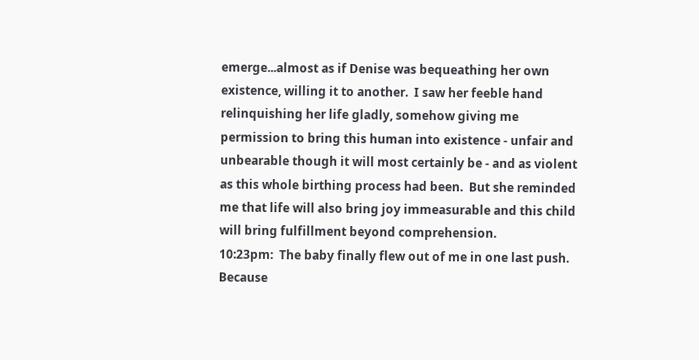emerge...almost as if Denise was bequeathing her own existence, willing it to another.  I saw her feeble hand relinquishing her life gladly, somehow giving me permission to bring this human into existence - unfair and unbearable though it will most certainly be - and as violent as this whole birthing process had been.  But she reminded me that life will also bring joy immeasurable and this child will bring fulfillment beyond comprehension.
10:23pm:  The baby finally flew out of me in one last push.  Because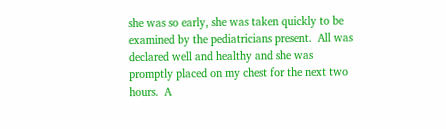she was so early, she was taken quickly to be examined by the pediatricians present.  All was declared well and healthy and she was promptly placed on my chest for the next two hours.  A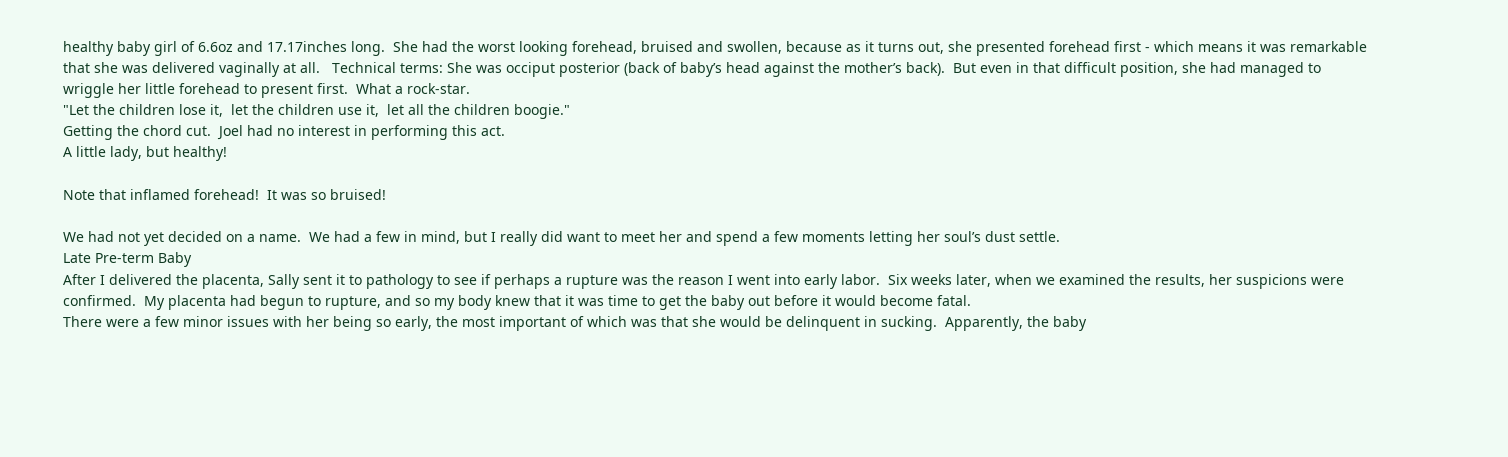healthy baby girl of 6.6oz and 17.17inches long.  She had the worst looking forehead, bruised and swollen, because as it turns out, she presented forehead first - which means it was remarkable that she was delivered vaginally at all.   Technical terms: She was occiput posterior (back of baby’s head against the mother’s back).  But even in that difficult position, she had managed to wriggle her little forehead to present first.  What a rock-star.
"Let the children lose it,  let the children use it,  let all the children boogie."
Getting the chord cut.  Joel had no interest in performing this act.
A little lady, but healthy!

Note that inflamed forehead!  It was so bruised!

We had not yet decided on a name.  We had a few in mind, but I really did want to meet her and spend a few moments letting her soul’s dust settle.
Late Pre-term Baby
After I delivered the placenta, Sally sent it to pathology to see if perhaps a rupture was the reason I went into early labor.  Six weeks later, when we examined the results, her suspicions were confirmed.  My placenta had begun to rupture, and so my body knew that it was time to get the baby out before it would become fatal.
There were a few minor issues with her being so early, the most important of which was that she would be delinquent in sucking.  Apparently, the baby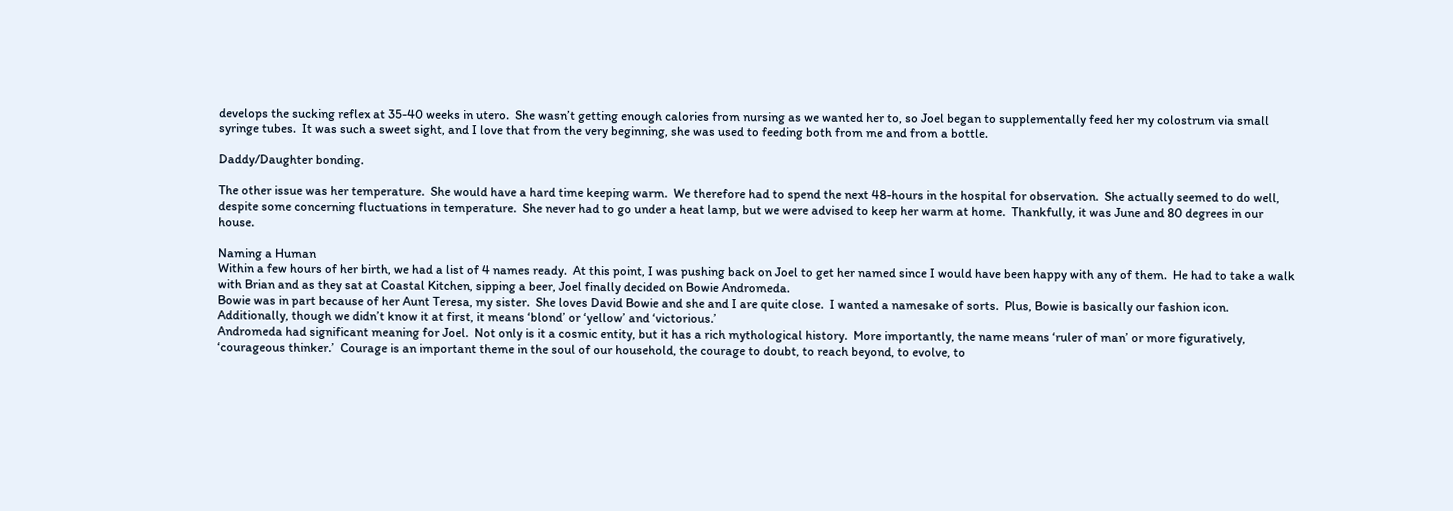develops the sucking reflex at 35-40 weeks in utero.  She wasn’t getting enough calories from nursing as we wanted her to, so Joel began to supplementally feed her my colostrum via small syringe tubes.  It was such a sweet sight, and I love that from the very beginning, she was used to feeding both from me and from a bottle.

Daddy/Daughter bonding.

The other issue was her temperature.  She would have a hard time keeping warm.  We therefore had to spend the next 48-hours in the hospital for observation.  She actually seemed to do well, despite some concerning fluctuations in temperature.  She never had to go under a heat lamp, but we were advised to keep her warm at home.  Thankfully, it was June and 80 degrees in our house.

Naming a Human
Within a few hours of her birth, we had a list of 4 names ready.  At this point, I was pushing back on Joel to get her named since I would have been happy with any of them.  He had to take a walk with Brian and as they sat at Coastal Kitchen, sipping a beer, Joel finally decided on Bowie Andromeda.
Bowie was in part because of her Aunt Teresa, my sister.  She loves David Bowie and she and I are quite close.  I wanted a namesake of sorts.  Plus, Bowie is basically our fashion icon. Additionally, though we didn’t know it at first, it means ‘blond’ or ‘yellow’ and ‘victorious.’
Andromeda had significant meaning for Joel.  Not only is it a cosmic entity, but it has a rich mythological history.  More importantly, the name means ‘ruler of man’ or more figuratively, ‘courageous thinker.’  Courage is an important theme in the soul of our household, the courage to doubt, to reach beyond, to evolve, to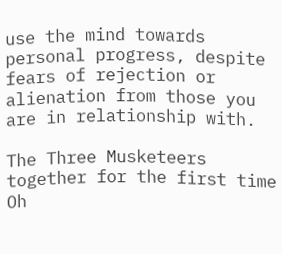use the mind towards personal progress, despite fears of rejection or alienation from those you are in relationship with.

The Three Musketeers together for the first time
Oh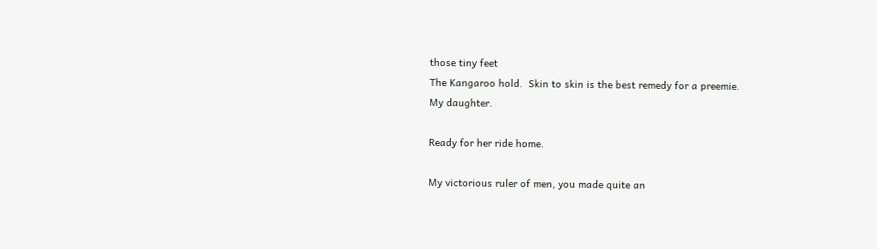those tiny feet
The Kangaroo hold.  Skin to skin is the best remedy for a preemie.
My daughter.

Ready for her ride home.

My victorious ruler of men, you made quite an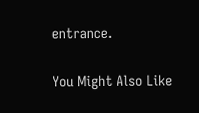entrance.

You Might Also Like